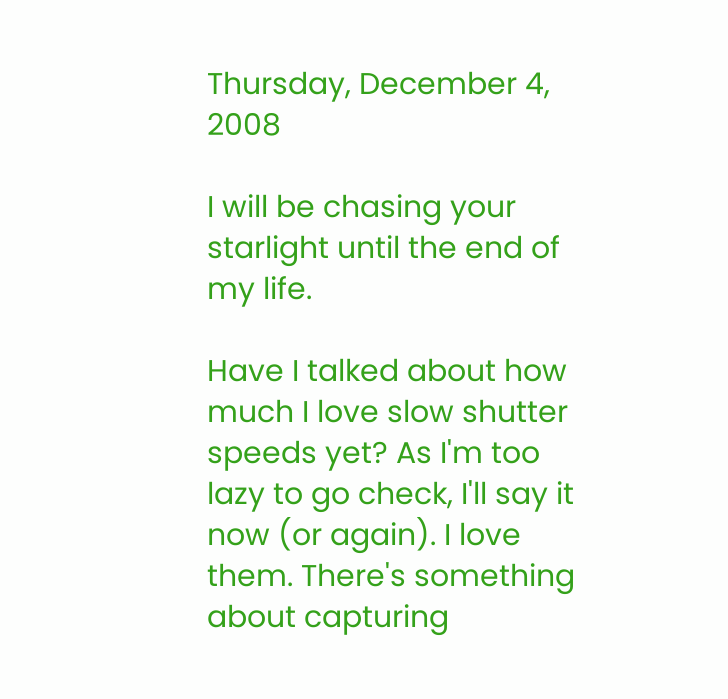Thursday, December 4, 2008

I will be chasing your starlight until the end of my life.

Have I talked about how much I love slow shutter speeds yet? As I'm too lazy to go check, I'll say it now (or again). I love them. There's something about capturing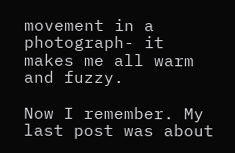movement in a photograph- it makes me all warm and fuzzy.

Now I remember. My last post was about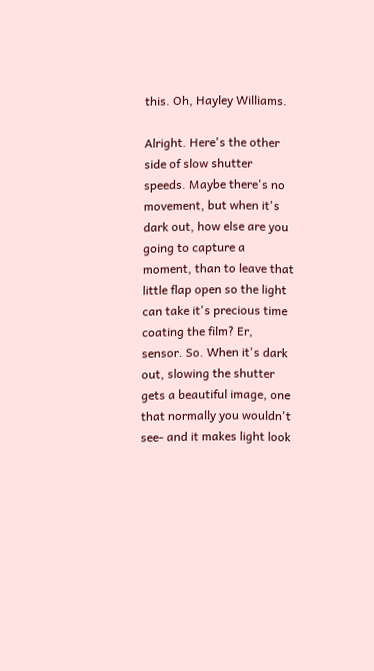this. Oh, Hayley Williams.

Alright. Here's the other side of slow shutter speeds. Maybe there's no movement, but when it's dark out, how else are you going to capture a moment, than to leave that little flap open so the light can take it's precious time coating the film? Er, sensor. So. When it's dark out, slowing the shutter gets a beautiful image, one that normally you wouldn't see- and it makes light look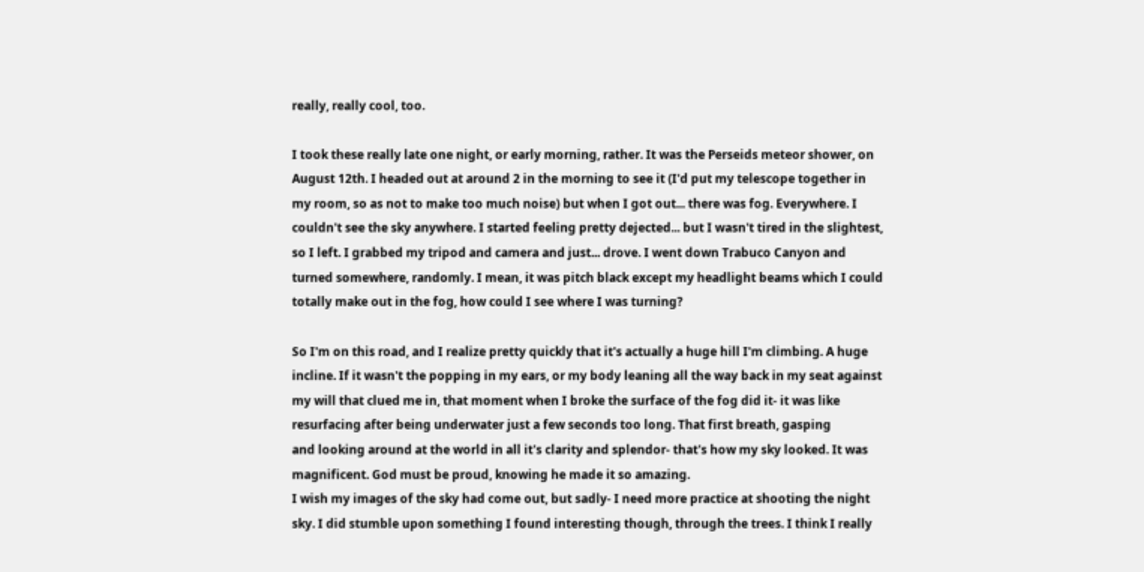really, really cool, too.

I took these really late one night, or early morning, rather. It was the Perseids meteor shower, on August 12th. I headed out at around 2 in the morning to see it (I'd put my telescope together in my room, so as not to make too much noise) but when I got out... there was fog. Everywhere. I couldn't see the sky anywhere. I started feeling pretty dejected... but I wasn't tired in the slightest, so I left. I grabbed my tripod and camera and just... drove. I went down Trabuco Canyon and turned somewhere, randomly. I mean, it was pitch black except my headlight beams which I could totally make out in the fog, how could I see where I was turning?

So I'm on this road, and I realize pretty quickly that it's actually a huge hill I'm climbing. A huge incline. If it wasn't the popping in my ears, or my body leaning all the way back in my seat against my will that clued me in, that moment when I broke the surface of the fog did it- it was like resurfacing after being underwater just a few seconds too long. That first breath, gasping
and looking around at the world in all it's clarity and splendor- that's how my sky looked. It was magnificent. God must be proud, knowing he made it so amazing.
I wish my images of the sky had come out, but sadly- I need more practice at shooting the night
sky. I did stumble upon something I found interesting though, through the trees. I think I really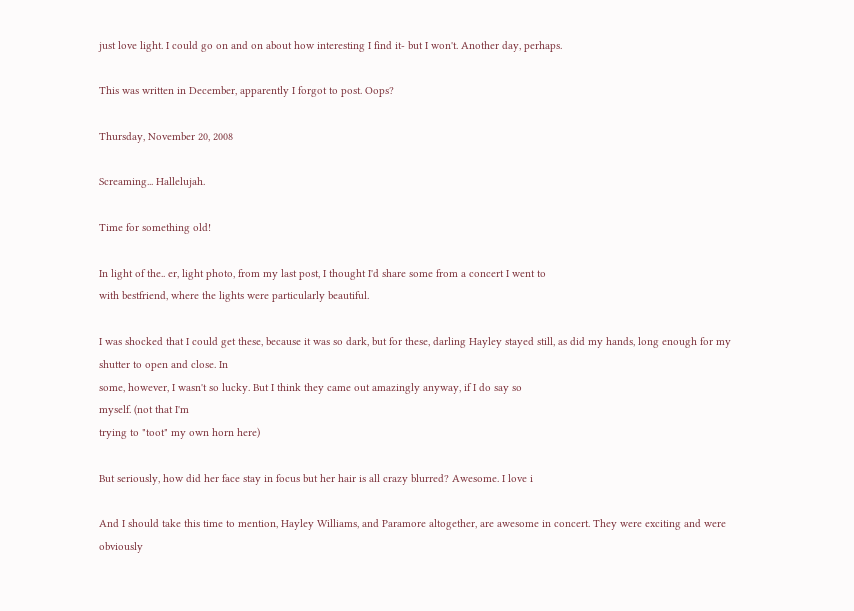just love light. I could go on and on about how interesting I find it- but I won't. Another day, perhaps.

This was written in December, apparently I forgot to post. Oops?

Thursday, November 20, 2008

Screaming... Hallelujah.

Time for something old!

In light of the.. er, light photo, from my last post, I thought I'd share some from a concert I went to
with bestfriend, where the lights were particularly beautiful.

I was shocked that I could get these, because it was so dark, but for these, darling Hayley stayed still, as did my hands, long enough for my shutter to open and close. In
some, however, I wasn't so lucky. But I think they came out amazingly anyway, if I do say so
myself. (not that I'm
trying to "toot" my own horn here)

But seriously, how did her face stay in focus but her hair is all crazy blurred? Awesome. I love i

And I should take this time to mention, Hayley Williams, and Paramore altogether, are awesome in concert. They were exciting and were obviously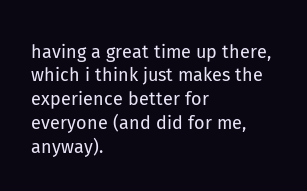having a great time up there, which i think just makes the experience better for
everyone (and did for me, anyway).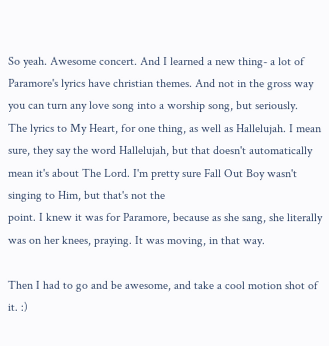So yeah. Awesome concert. And I learned a new thing- a lot of Paramore's lyrics have christian themes. And not in the gross way you can turn any love song into a worship song, but seriously.
The lyrics to My Heart, for one thing, as well as Hallelujah. I mean sure, they say the word Hallelujah, but that doesn't automatically mean it's about The Lord. I'm pretty sure Fall Out Boy wasn't singing to Him, but that's not the
point. I knew it was for Paramore, because as she sang, she literally was on her knees, praying. It was moving, in that way.

Then I had to go and be awesome, and take a cool motion shot of it. :)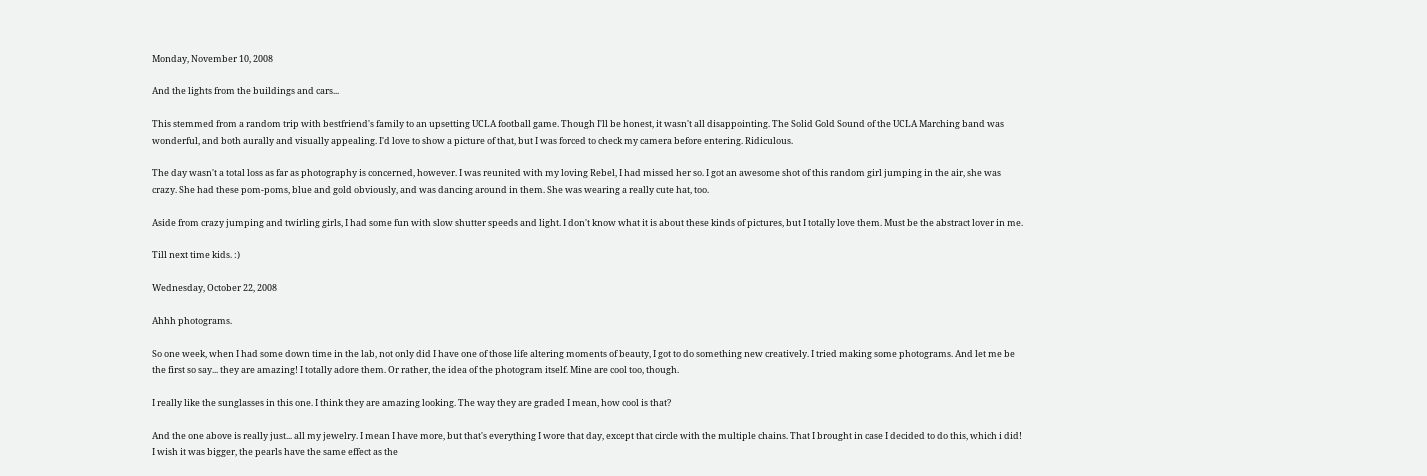Monday, November 10, 2008

And the lights from the buildings and cars...

This stemmed from a random trip with bestfriend's family to an upsetting UCLA football game. Though I'll be honest, it wasn't all disappointing. The Solid Gold Sound of the UCLA Marching band was wonderful, and both aurally and visually appealing. I'd love to show a picture of that, but I was forced to check my camera before entering. Ridiculous.

The day wasn't a total loss as far as photography is concerned, however. I was reunited with my loving Rebel, I had missed her so. I got an awesome shot of this random girl jumping in the air, she was crazy. She had these pom-poms, blue and gold obviously, and was dancing around in them. She was wearing a really cute hat, too.

Aside from crazy jumping and twirling girls, I had some fun with slow shutter speeds and light. I don't know what it is about these kinds of pictures, but I totally love them. Must be the abstract lover in me.

Till next time kids. :)

Wednesday, October 22, 2008

Ahhh photograms.

So one week, when I had some down time in the lab, not only did I have one of those life altering moments of beauty, I got to do something new creatively. I tried making some photograms. And let me be the first so say... they are amazing! I totally adore them. Or rather, the idea of the photogram itself. Mine are cool too, though.

I really like the sunglasses in this one. I think they are amazing looking. The way they are graded I mean, how cool is that?

And the one above is really just... all my jewelry. I mean I have more, but that's everything I wore that day, except that circle with the multiple chains. That I brought in case I decided to do this, which i did! I wish it was bigger, the pearls have the same effect as the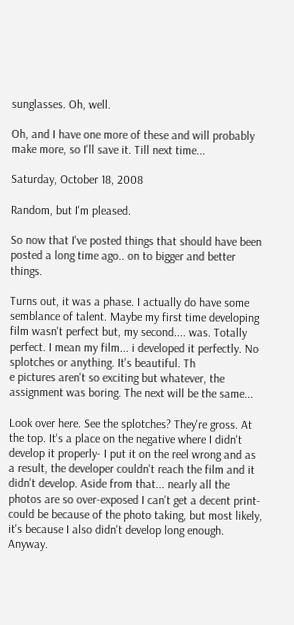sunglasses. Oh, well.

Oh, and I have one more of these and will probably make more, so I'll save it. Till next time...

Saturday, October 18, 2008

Random, but I'm pleased.

So now that I've posted things that should have been posted a long time ago.. on to bigger and better things.

Turns out, it was a phase. I actually do have some semblance of talent. Maybe my first time developing film wasn't perfect but, my second.... was. Totally perfect. I mean my film... i developed it perfectly. No splotches or anything. It's beautiful. Th
e pictures aren't so exciting but whatever, the assignment was boring. The next will be the same...

Look over here. See the splotches? They're gross. At the top. It's a place on the negative where I didn't develop it properly- I put it on the reel wrong and as a result, the developer couldn't reach the film and it didn't develop. Aside from that... nearly all the photos are so over-exposed I can't get a decent print- could be because of the photo taking, but most likely, it's because I also didn't develop long enough. Anyway.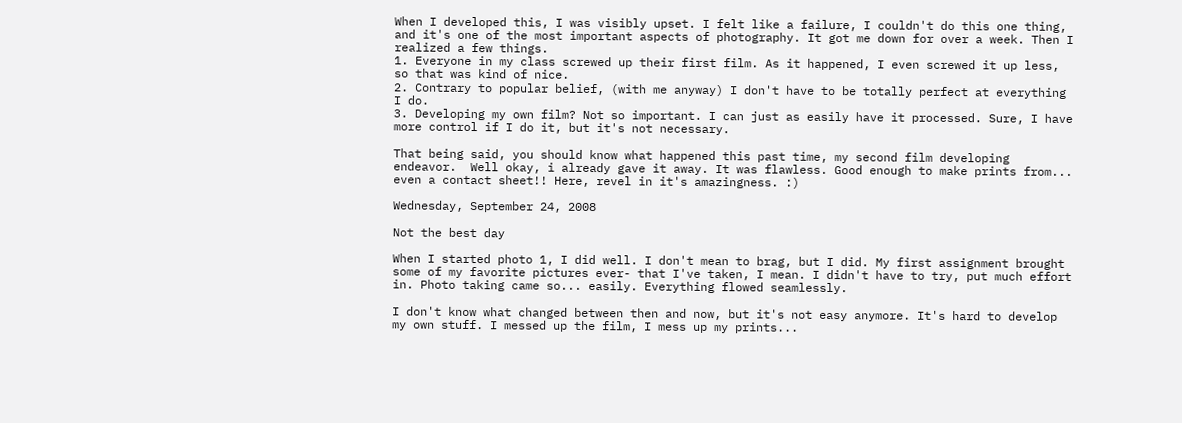When I developed this, I was visibly upset. I felt like a failure, I couldn't do this one thing, and it's one of the most important aspects of photography. It got me down for over a week. Then I realized a few things.
1. Everyone in my class screwed up their first film. As it happened, I even screwed it up less, so that was kind of nice.
2. Contrary to popular belief, (with me anyway) I don't have to be totally perfect at everything I do.
3. Developing my own film? Not so important. I can just as easily have it processed. Sure, I have more control if I do it, but it's not necessary.

That being said, you should know what happened this past time, my second film developing endeavor.  Well okay, i already gave it away. It was flawless. Good enough to make prints from... even a contact sheet!! Here, revel in it's amazingness. :)

Wednesday, September 24, 2008

Not the best day

When I started photo 1, I did well. I don't mean to brag, but I did. My first assignment brought some of my favorite pictures ever- that I've taken, I mean. I didn't have to try, put much effort in. Photo taking came so... easily. Everything flowed seamlessly.

I don't know what changed between then and now, but it's not easy anymore. It's hard to develop my own stuff. I messed up the film, I mess up my prints...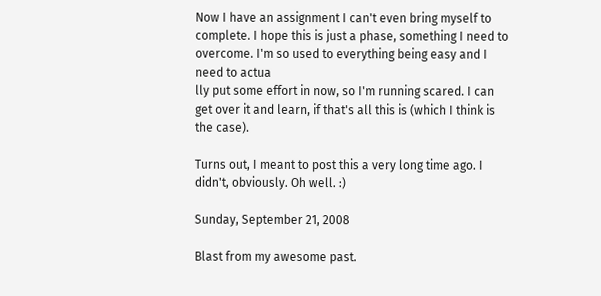Now I have an assignment I can't even bring myself to complete. I hope this is just a phase, something I need to overcome. I'm so used to everything being easy and I need to actua
lly put some effort in now, so I'm running scared. I can get over it and learn, if that's all this is (which I think is the case).

Turns out, I meant to post this a very long time ago. I didn't, obviously. Oh well. :)

Sunday, September 21, 2008

Blast from my awesome past.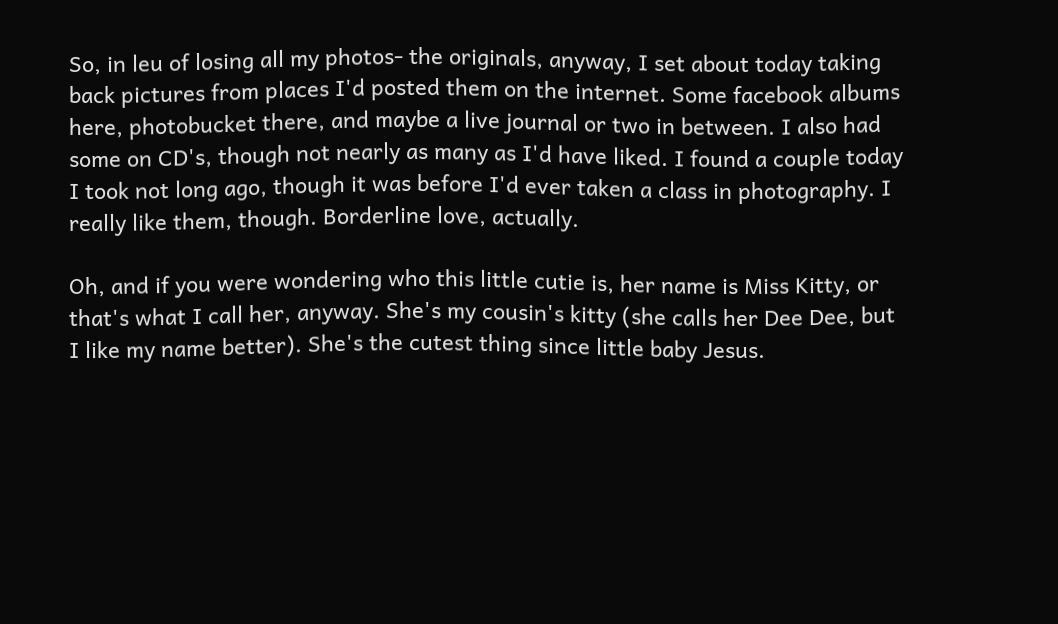So, in leu of losing all my photos- the originals, anyway, I set about today taking back pictures from places I'd posted them on the internet. Some facebook albums here, photobucket there, and maybe a live journal or two in between. I also had some on CD's, though not nearly as many as I'd have liked. I found a couple today I took not long ago, though it was before I'd ever taken a class in photography. I really like them, though. Borderline love, actually.

Oh, and if you were wondering who this little cutie is, her name is Miss Kitty, or that's what I call her, anyway. She's my cousin's kitty (she calls her Dee Dee, but I like my name better). She's the cutest thing since little baby Jesus.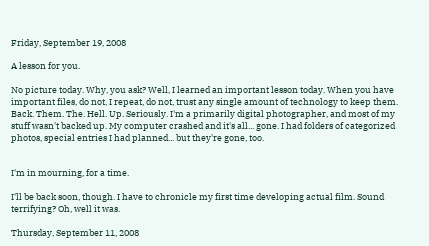Friday, September 19, 2008

A lesson for you.

No picture today. Why, you ask? Well, I learned an important lesson today. When you have important files, do not, I repeat, do not, trust any single amount of technology to keep them. Back. Them. The. Hell. Up. Seriously. I'm a primarily digital photographer, and most of my stuff wasn't backed up. My computer crashed and it's all... gone. I had folders of categorized photos, special entries I had planned... but they're gone, too.


I'm in mourning, for a time.

I'll be back soon, though. I have to chronicle my first time developing actual film. Sound terrifying? Oh, well it was.

Thursday, September 11, 2008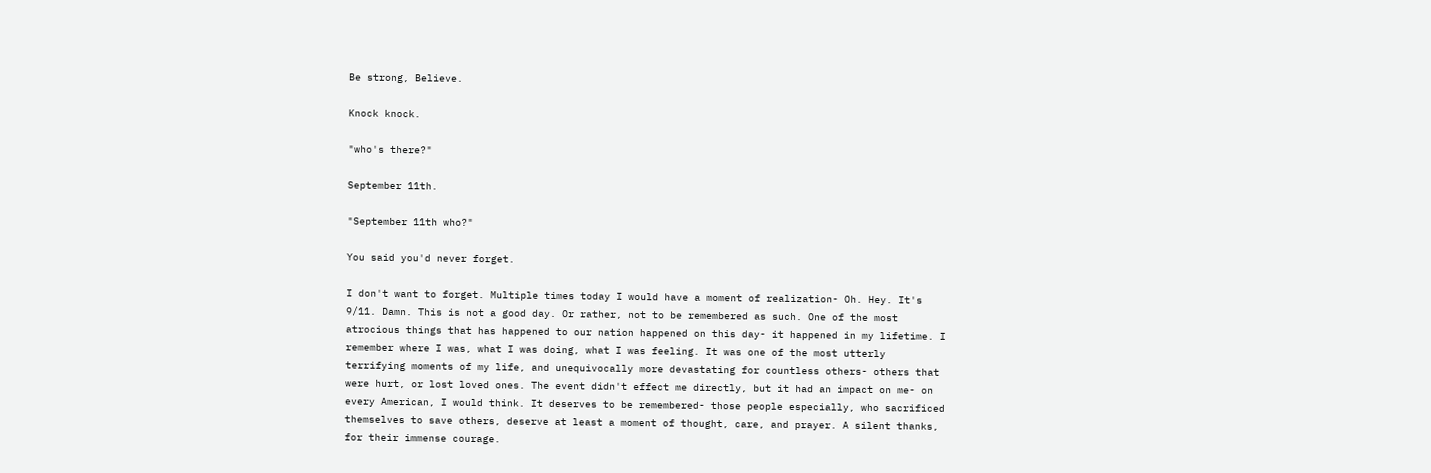Be strong, Believe.

Knock knock.

"who's there?"

September 11th.

"September 11th who?"

You said you'd never forget.

I don't want to forget. Multiple times today I would have a moment of realization- Oh. Hey. It's 9/11. Damn. This is not a good day. Or rather, not to be remembered as such. One of the most atrocious things that has happened to our nation happened on this day- it happened in my lifetime. I remember where I was, what I was doing, what I was feeling. It was one of the most utterly terrifying moments of my life, and unequivocally more devastating for countless others- others that were hurt, or lost loved ones. The event didn't effect me directly, but it had an impact on me- on every American, I would think. It deserves to be remembered- those people especially, who sacrificed themselves to save others, deserve at least a moment of thought, care, and prayer. A silent thanks, for their immense courage.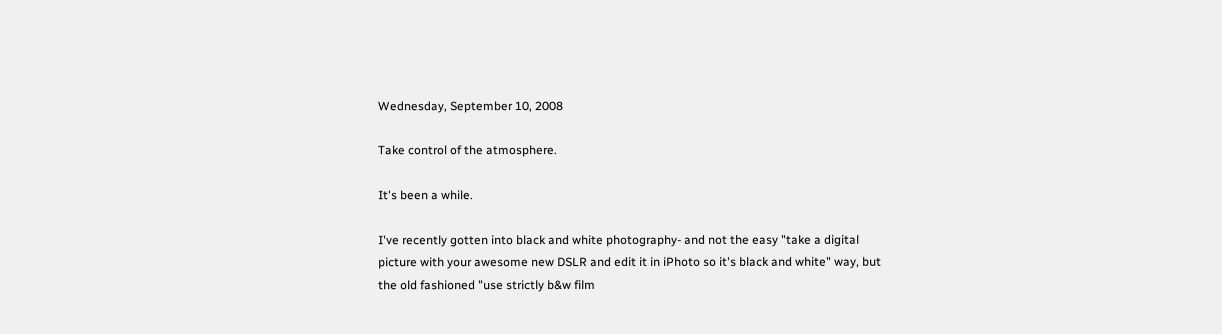Wednesday, September 10, 2008

Take control of the atmosphere.

It's been a while.

I've recently gotten into black and white photography- and not the easy "take a digital picture with your awesome new DSLR and edit it in iPhoto so it's black and white" way, but the old fashioned "use strictly b&w film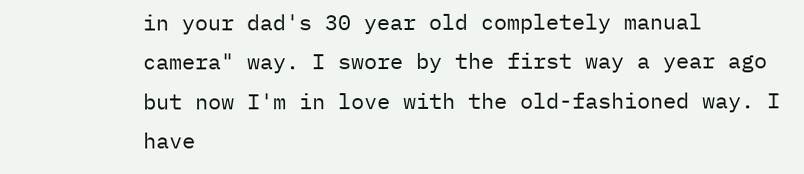in your dad's 30 year old completely manual camera" way. I swore by the first way a year ago but now I'm in love with the old-fashioned way. I have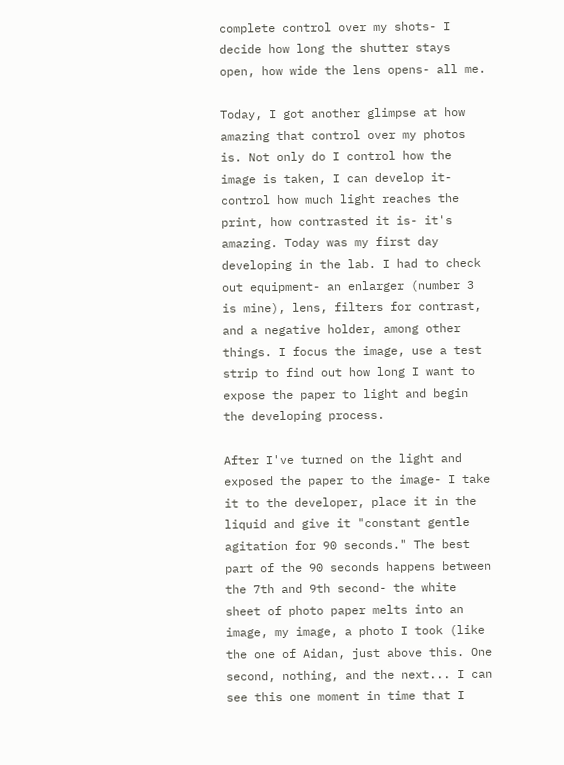complete control over my shots- I decide how long the shutter stays open, how wide the lens opens- all me.

Today, I got another glimpse at how amazing that control over my photos is. Not only do I control how the image is taken, I can develop it- control how much light reaches the print, how contrasted it is- it's amazing. Today was my first day developing in the lab. I had to check out equipment- an enlarger (number 3 is mine), lens, filters for contrast, and a negative holder, among other things. I focus the image, use a test strip to find out how long I want to expose the paper to light and begin the developing process.

After I've turned on the light and exposed the paper to the image- I take it to the developer, place it in the liquid and give it "constant gentle agitation for 90 seconds." The best part of the 90 seconds happens between the 7th and 9th second- the white sheet of photo paper melts into an image, my image, a photo I took (like the one of Aidan, just above this. One second, nothing, and the next... I can see this one moment in time that I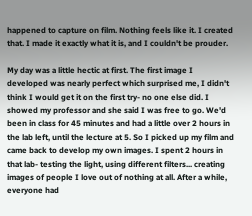happened to capture on film. Nothing feels like it. I created that. I made it exactly what it is, and I couldn't be prouder.

My day was a little hectic at first. The first image I developed was nearly perfect which surprised me, I didn't think I would get it on the first try- no one else did. I showed my professor and she said I was free to go. We'd been in class for 45 minutes and had a little over 2 hours in the lab left, until the lecture at 5. So I picked up my film and came back to develop my own images. I spent 2 hours in that lab- testing the light, using different filters... creating images of people I love out of nothing at all. After a while, everyone had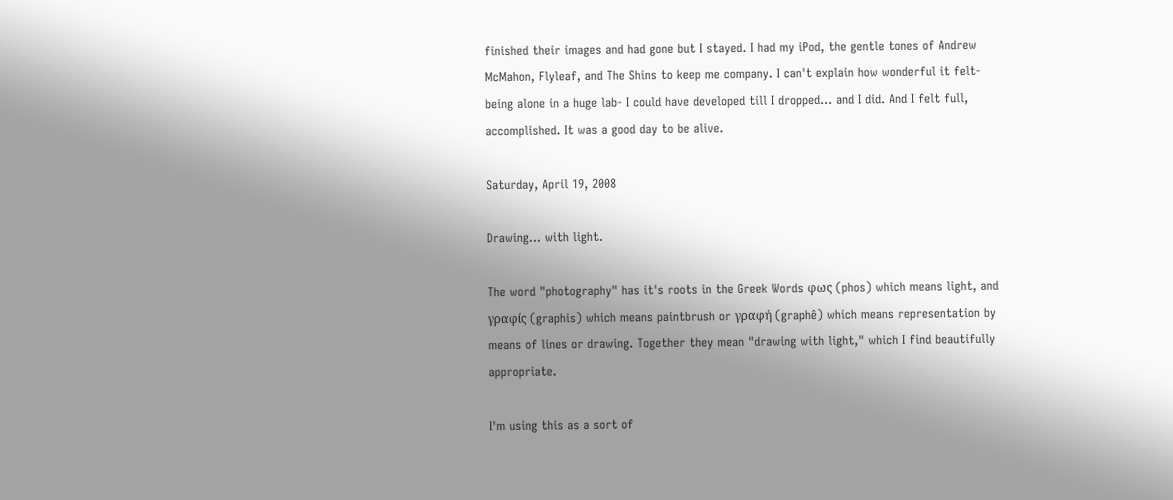finished their images and had gone but I stayed. I had my iPod, the gentle tones of Andrew McMahon, Flyleaf, and The Shins to keep me company. I can't explain how wonderful it felt- being alone in a huge lab- I could have developed till I dropped... and I did. And I felt full, accomplished. It was a good day to be alive.

Saturday, April 19, 2008

Drawing... with light.

The word "photography" has it's roots in the Greek Words φως (phos) which means light, and γραφίς (graphis) which means paintbrush or γραφή (graphê) which means representation by means of lines or drawing. Together they mean "drawing with light," which I find beautifully appropriate.

I'm using this as a sort of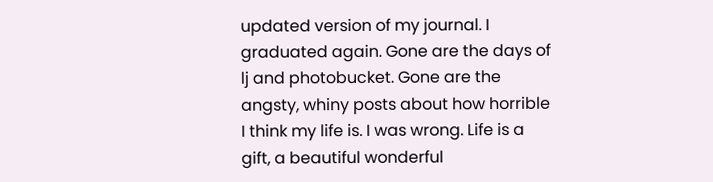updated version of my journal. I graduated again. Gone are the days of lj and photobucket. Gone are the angsty, whiny posts about how horrible I think my life is. I was wrong. Life is a gift, a beautiful wonderful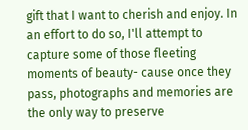gift that I want to cherish and enjoy. In an effort to do so, I'll attempt to capture some of those fleeting moments of beauty- cause once they pass, photographs and memories are the only way to preserve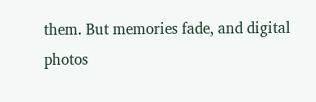them. But memories fade, and digital photos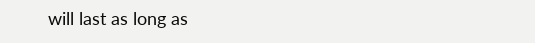will last as long as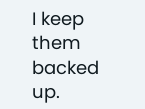I keep them backed up.